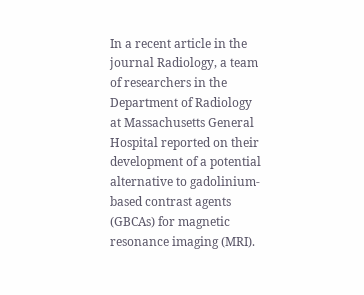In a recent article in the journal Radiology, a team of researchers in the Department of Radiology at Massachusetts General Hospital reported on their development of a potential alternative to gadolinium-based contrast agents (GBCAs) for magnetic resonance imaging (MRI).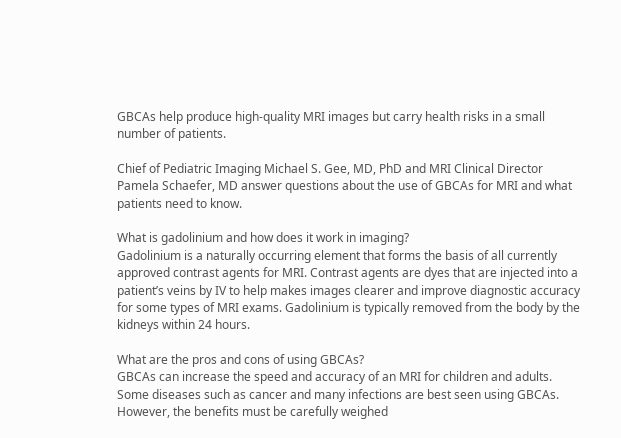GBCAs help produce high-quality MRI images but carry health risks in a small number of patients.

Chief of Pediatric Imaging Michael S. Gee, MD, PhD and MRI Clinical Director Pamela Schaefer, MD answer questions about the use of GBCAs for MRI and what patients need to know.

What is gadolinium and how does it work in imaging?
Gadolinium is a naturally occurring element that forms the basis of all currently approved contrast agents for MRI. Contrast agents are dyes that are injected into a patient’s veins by IV to help makes images clearer and improve diagnostic accuracy for some types of MRI exams. Gadolinium is typically removed from the body by the kidneys within 24 hours.

What are the pros and cons of using GBCAs?
GBCAs can increase the speed and accuracy of an MRI for children and adults. Some diseases such as cancer and many infections are best seen using GBCAs. However, the benefits must be carefully weighed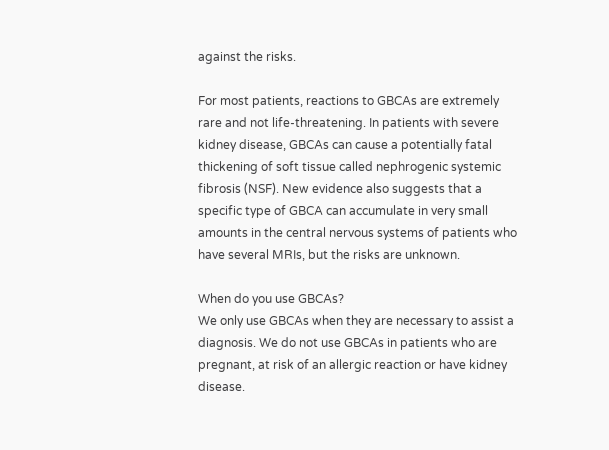against the risks.

For most patients, reactions to GBCAs are extremely rare and not life-threatening. In patients with severe kidney disease, GBCAs can cause a potentially fatal thickening of soft tissue called nephrogenic systemic fibrosis (NSF). New evidence also suggests that a specific type of GBCA can accumulate in very small amounts in the central nervous systems of patients who have several MRIs, but the risks are unknown.

When do you use GBCAs?
We only use GBCAs when they are necessary to assist a diagnosis. We do not use GBCAs in patients who are pregnant, at risk of an allergic reaction or have kidney disease.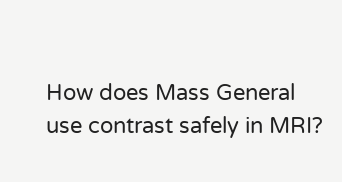How does Mass General use contrast safely in MRI?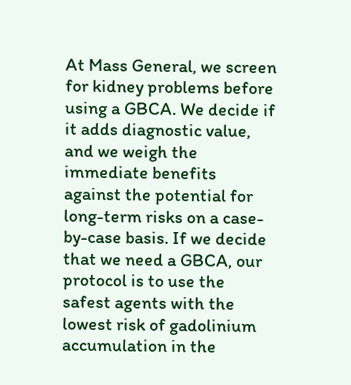At Mass General, we screen for kidney problems before using a GBCA. We decide if it adds diagnostic value, and we weigh the immediate benefits against the potential for long-term risks on a case-by-case basis. If we decide that we need a GBCA, our protocol is to use the safest agents with the lowest risk of gadolinium accumulation in the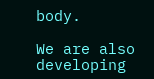body.

We are also developing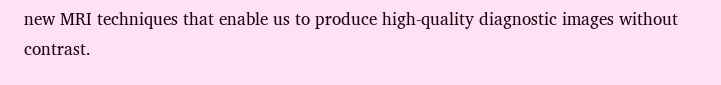new MRI techniques that enable us to produce high-quality diagnostic images without contrast.